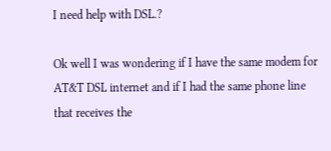I need help with DSL.?

Ok well I was wondering if I have the same modem for AT&T DSL internet and if I had the same phone line that receives the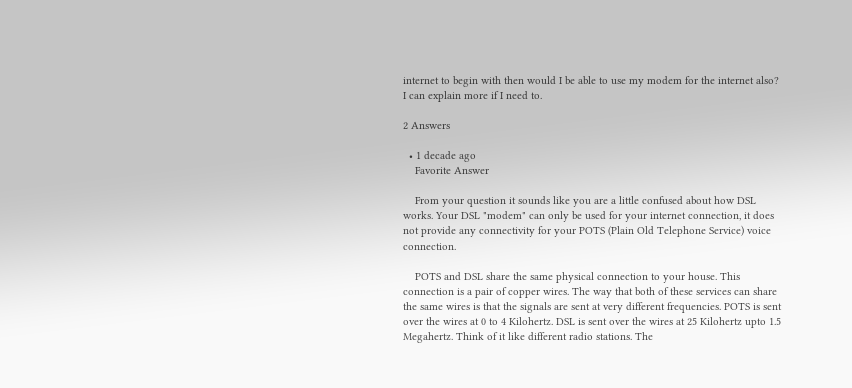internet to begin with then would I be able to use my modem for the internet also? I can explain more if I need to.

2 Answers

  • 1 decade ago
    Favorite Answer

    From your question it sounds like you are a little confused about how DSL works. Your DSL "modem" can only be used for your internet connection, it does not provide any connectivity for your POTS (Plain Old Telephone Service) voice connection.

    POTS and DSL share the same physical connection to your house. This connection is a pair of copper wires. The way that both of these services can share the same wires is that the signals are sent at very different frequencies. POTS is sent over the wires at 0 to 4 Kilohertz. DSL is sent over the wires at 25 Kilohertz upto 1.5 Megahertz. Think of it like different radio stations. The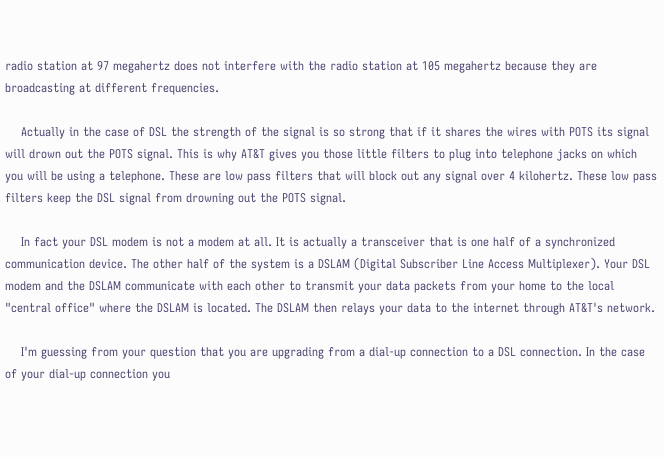radio station at 97 megahertz does not interfere with the radio station at 105 megahertz because they are broadcasting at different frequencies.

    Actually in the case of DSL the strength of the signal is so strong that if it shares the wires with POTS its signal will drown out the POTS signal. This is why AT&T gives you those little filters to plug into telephone jacks on which you will be using a telephone. These are low pass filters that will block out any signal over 4 kilohertz. These low pass filters keep the DSL signal from drowning out the POTS signal.

    In fact your DSL modem is not a modem at all. It is actually a transceiver that is one half of a synchronized communication device. The other half of the system is a DSLAM (Digital Subscriber Line Access Multiplexer). Your DSL modem and the DSLAM communicate with each other to transmit your data packets from your home to the local "central office" where the DSLAM is located. The DSLAM then relays your data to the internet through AT&T's network.

    I'm guessing from your question that you are upgrading from a dial-up connection to a DSL connection. In the case of your dial-up connection you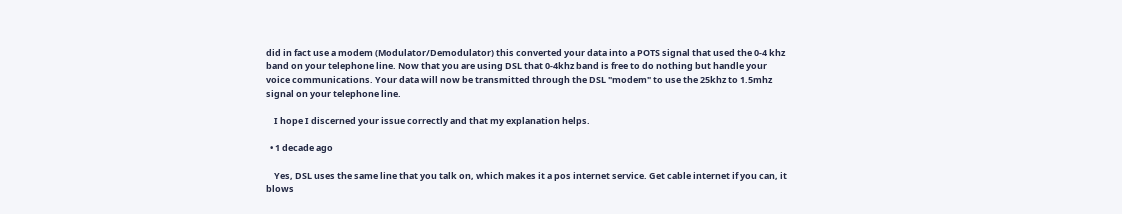did in fact use a modem (Modulator/Demodulator) this converted your data into a POTS signal that used the 0-4 khz band on your telephone line. Now that you are using DSL that 0-4khz band is free to do nothing but handle your voice communications. Your data will now be transmitted through the DSL "modem" to use the 25khz to 1.5mhz signal on your telephone line.

    I hope I discerned your issue correctly and that my explanation helps.

  • 1 decade ago

    Yes, DSL uses the same line that you talk on, which makes it a pos internet service. Get cable internet if you can, it blows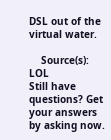DSL out of the virtual water.

    Source(s): LOL
Still have questions? Get your answers by asking now.